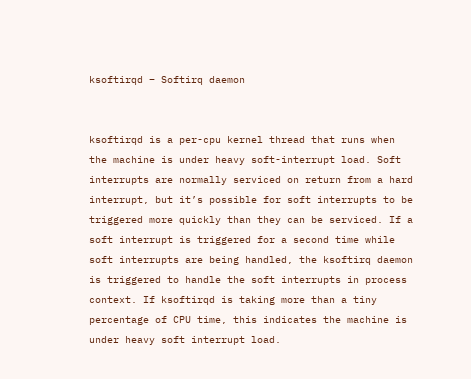ksoftirqd − Softirq daemon


ksoftirqd is a per-cpu kernel thread that runs when the machine is under heavy soft-interrupt load. Soft interrupts are normally serviced on return from a hard interrupt, but it’s possible for soft interrupts to be triggered more quickly than they can be serviced. If a soft interrupt is triggered for a second time while soft interrupts are being handled, the ksoftirq daemon is triggered to handle the soft interrupts in process context. If ksoftirqd is taking more than a tiny percentage of CPU time, this indicates the machine is under heavy soft interrupt load.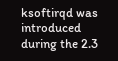ksoftirqd was introduced during the 2.3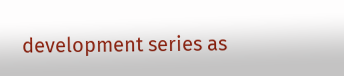development series as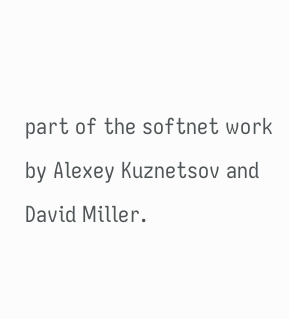part of the softnet work by Alexey Kuznetsov and David Miller.